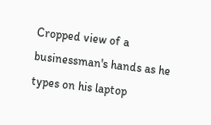Cropped view of a businessman's hands as he types on his laptop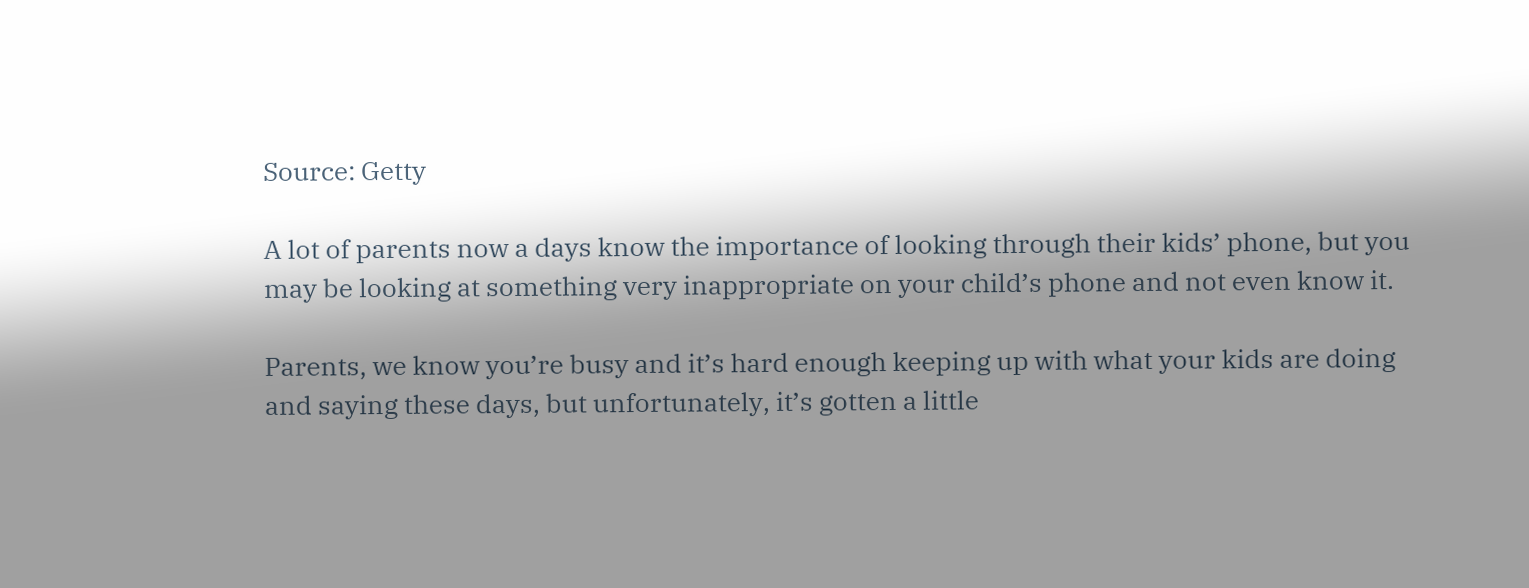Source: Getty

A lot of parents now a days know the importance of looking through their kids’ phone, but you may be looking at something very inappropriate on your child’s phone and not even know it.

Parents, we know you’re busy and it’s hard enough keeping up with what your kids are doing and saying these days, but unfortunately, it’s gotten a little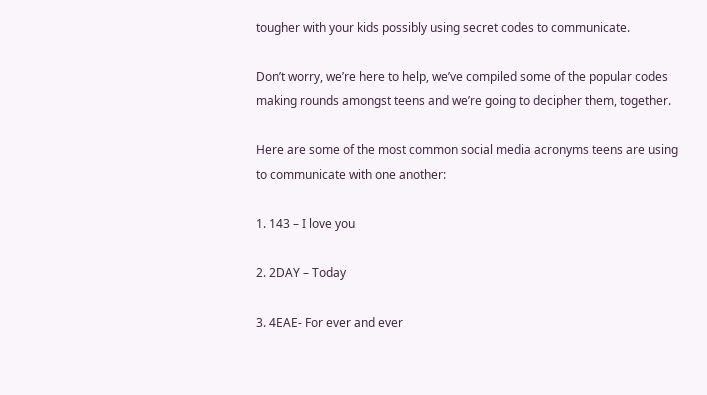tougher with your kids possibly using secret codes to communicate.

Don’t worry, we’re here to help, we’ve compiled some of the popular codes making rounds amongst teens and we’re going to decipher them, together.

Here are some of the most common social media acronyms teens are using to communicate with one another:

1. 143 – I love you

2. 2DAY – Today

3. 4EAE- For ever and ever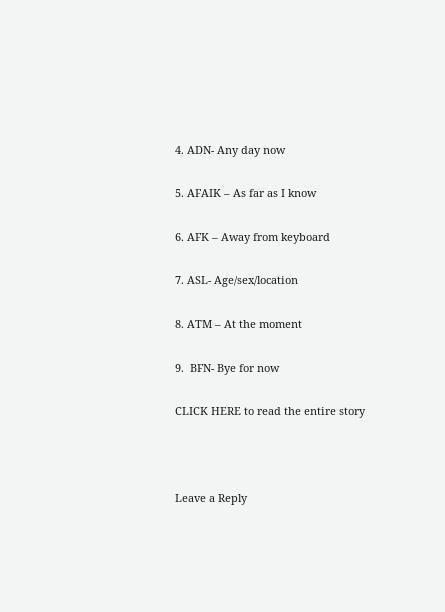4. ADN- Any day now

5. AFAIK – As far as I know

6. AFK – Away from keyboard

7. ASL- Age/sex/location

8. ATM – At the moment

9.  BFN- Bye for now

CLICK HERE to read the entire story



Leave a Reply